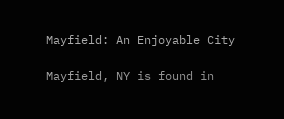Mayfield: An Enjoyable City

Mayfield, NY is found in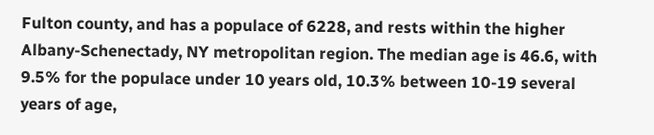Fulton county, and has a populace of 6228, and rests within the higher Albany-Schenectady, NY metropolitan region. The median age is 46.6, with 9.5% for the populace under 10 years old, 10.3% between 10-19 several years of age,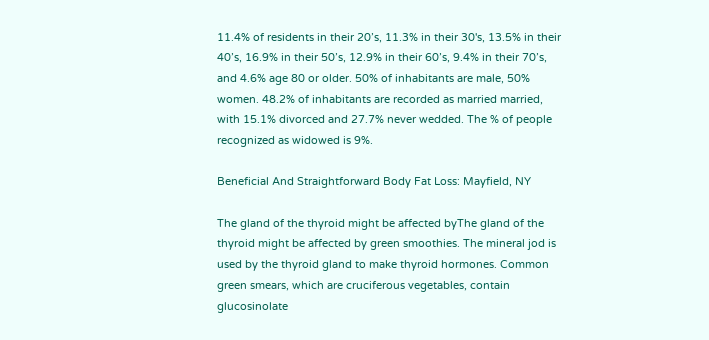11.4% of residents in their 20’s, 11.3% in their 30's, 13.5% in their 40’s, 16.9% in their 50’s, 12.9% in their 60’s, 9.4% in their 70’s, and 4.6% age 80 or older. 50% of inhabitants are male, 50% women. 48.2% of inhabitants are recorded as married married, with 15.1% divorced and 27.7% never wedded. The % of people recognized as widowed is 9%.

Beneficial And Straightforward Body Fat Loss: Mayfield, NY

The gland of the thyroid might be affected byThe gland of the thyroid might be affected by green smoothies. The mineral jod is used by the thyroid gland to make thyroid hormones. Common green smears, which are cruciferous vegetables, contain glucosinolate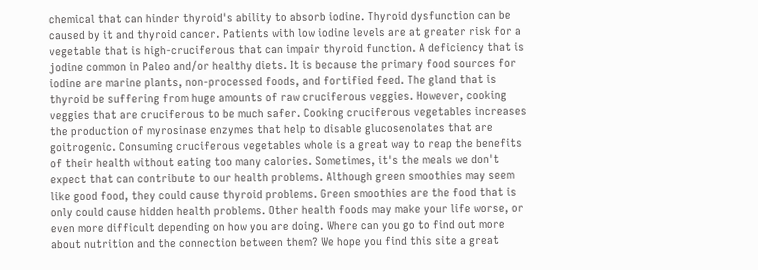chemical that can hinder thyroid's ability to absorb iodine. Thyroid dysfunction can be caused by it and thyroid cancer. Patients with low iodine levels are at greater risk for a vegetable that is high-cruciferous that can impair thyroid function. A deficiency that is jodine common in Paleo and/or healthy diets. It is because the primary food sources for iodine are marine plants, non-processed foods, and fortified feed. The gland that is thyroid be suffering from huge amounts of raw cruciferous veggies. However, cooking veggies that are cruciferous to be much safer. Cooking cruciferous vegetables increases the production of myrosinase enzymes that help to disable glucosenolates that are goitrogenic. Consuming cruciferous vegetables whole is a great way to reap the benefits of their health without eating too many calories. Sometimes, it's the meals we don't expect that can contribute to our health problems. Although green smoothies may seem like good food, they could cause thyroid problems. Green smoothies are the food that is only could cause hidden health problems. Other health foods may make your life worse, or even more difficult depending on how you are doing. Where can you go to find out more about nutrition and the connection between them? We hope you find this site a great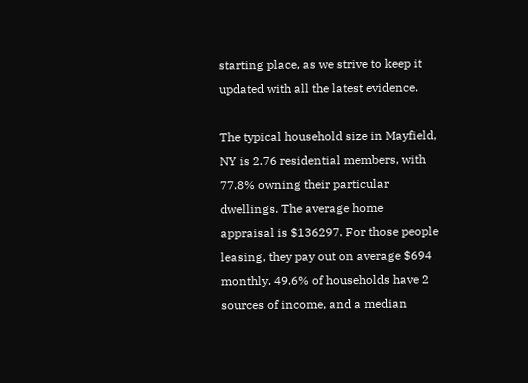starting place, as we strive to keep it updated with all the latest evidence.

The typical household size in Mayfield, NY is 2.76 residential members, with 77.8% owning their particular dwellings. The average home appraisal is $136297. For those people leasing, they pay out on average $694 monthly. 49.6% of households have 2 sources of income, and a median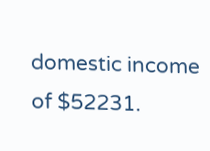domestic income of $52231.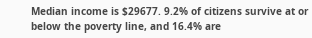Median income is $29677. 9.2% of citizens survive at or below the poverty line, and 16.4% are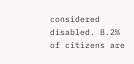considered disabled. 8.2% of citizens are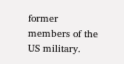former members of the US military.